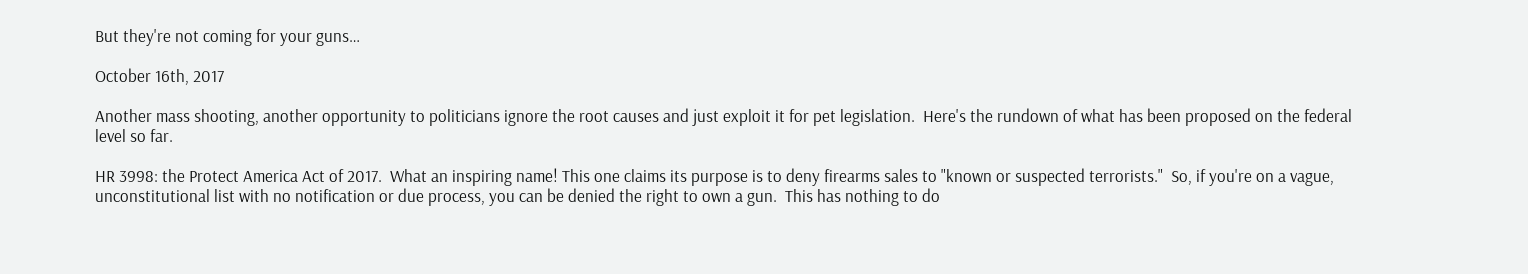But they're not coming for your guns…

October 16th, 2017

Another mass shooting, another opportunity to politicians ignore the root causes and just exploit it for pet legislation.  Here's the rundown of what has been proposed on the federal level so far.

HR 3998: the Protect America Act of 2017.  What an inspiring name! This one claims its purpose is to deny firearms sales to "known or suspected terrorists."  So, if you're on a vague, unconstitutional list with no notification or due process, you can be denied the right to own a gun.  This has nothing to do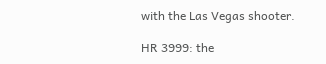with the Las Vegas shooter.

HR 3999: the